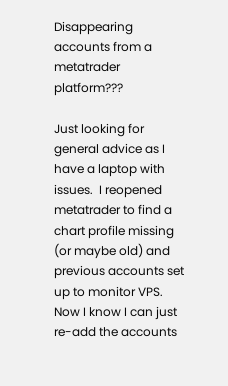Disappearing accounts from a metatrader platform???

Just looking for general advice as I have a laptop with issues.  I reopened metatrader to find a chart profile missing (or maybe old) and previous accounts set up to monitor VPS.  Now I know I can just re-add the accounts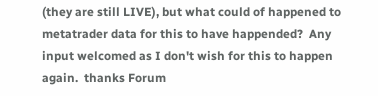(they are still LIVE), but what could of happened to metatrader data for this to have happended?  Any input welcomed as I don't wish for this to happen again.  thanks Forum